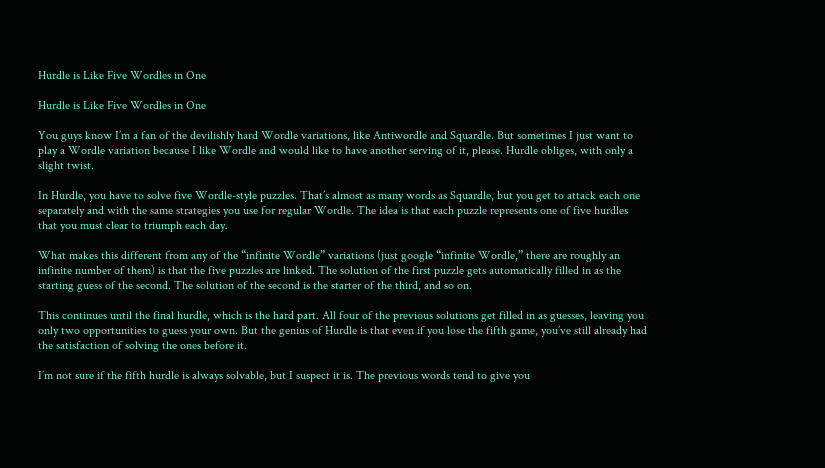Hurdle is Like Five Wordles in One

Hurdle is Like Five Wordles in One

You guys know I’m a fan of the devilishly hard Wordle variations, like Antiwordle and Squardle. But sometimes I just want to play a Wordle variation because I like Wordle and would like to have another serving of it, please. Hurdle obliges, with only a slight twist.

In Hurdle, you have to solve five Wordle-style puzzles. That’s almost as many words as Squardle, but you get to attack each one separately and with the same strategies you use for regular Wordle. The idea is that each puzzle represents one of five hurdles that you must clear to triumph each day.

What makes this different from any of the “infinite Wordle” variations (just google “infinite Wordle,” there are roughly an infinite number of them) is that the five puzzles are linked. The solution of the first puzzle gets automatically filled in as the starting guess of the second. The solution of the second is the starter of the third, and so on.

This continues until the final hurdle, which is the hard part. All four of the previous solutions get filled in as guesses, leaving you only two opportunities to guess your own. But the genius of Hurdle is that even if you lose the fifth game, you’ve still already had the satisfaction of solving the ones before it.

I’m not sure if the fifth hurdle is always solvable, but I suspect it is. The previous words tend to give you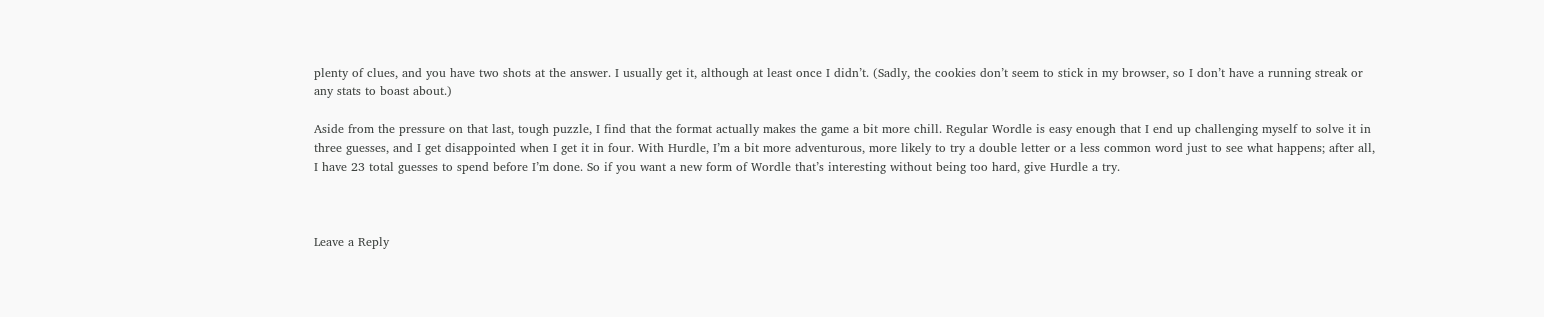plenty of clues, and you have two shots at the answer. I usually get it, although at least once I didn’t. (Sadly, the cookies don’t seem to stick in my browser, so I don’t have a running streak or any stats to boast about.)

Aside from the pressure on that last, tough puzzle, I find that the format actually makes the game a bit more chill. Regular Wordle is easy enough that I end up challenging myself to solve it in three guesses, and I get disappointed when I get it in four. With Hurdle, I’m a bit more adventurous, more likely to try a double letter or a less common word just to see what happens; after all, I have 23 total guesses to spend before I’m done. So if you want a new form of Wordle that’s interesting without being too hard, give Hurdle a try.



Leave a Reply